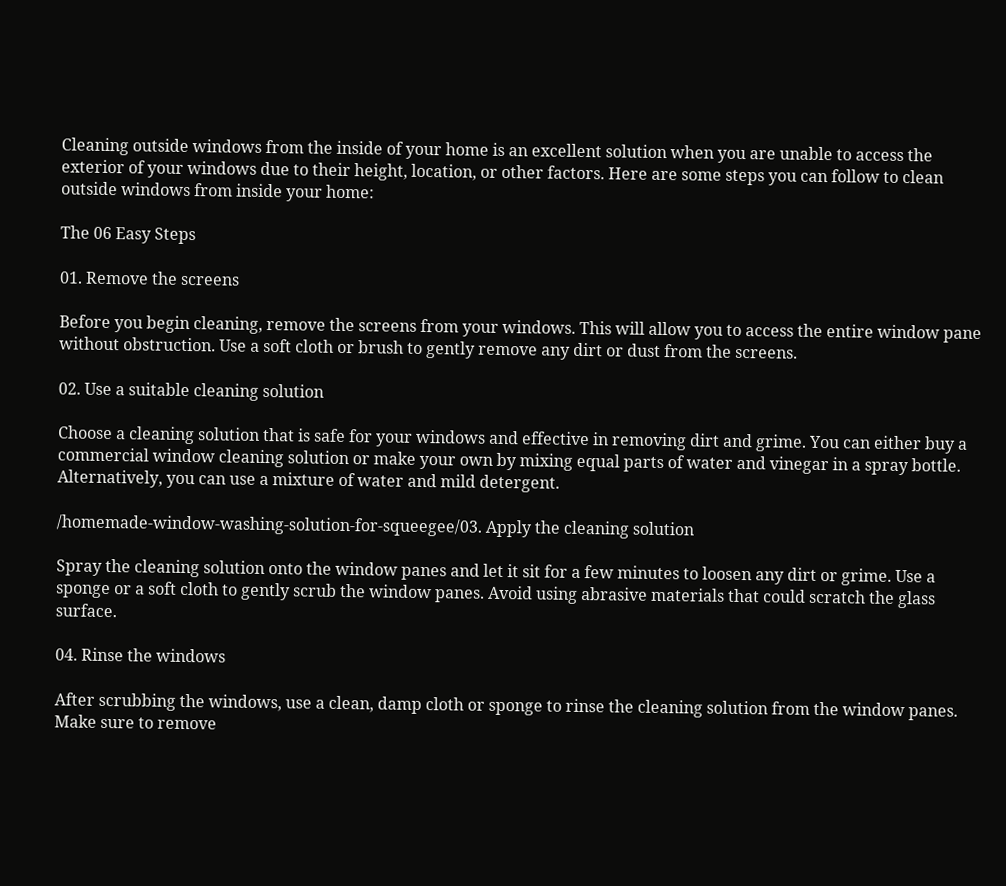Cleaning outside windows from the inside of your home is an excellent solution when you are unable to access the exterior of your windows due to their height, location, or other factors. Here are some steps you can follow to clean outside windows from inside your home:

The 06 Easy Steps

01. Remove the screens

Before you begin cleaning, remove the screens from your windows. This will allow you to access the entire window pane without obstruction. Use a soft cloth or brush to gently remove any dirt or dust from the screens.

02. Use a suitable cleaning solution

Choose a cleaning solution that is safe for your windows and effective in removing dirt and grime. You can either buy a commercial window cleaning solution or make your own by mixing equal parts of water and vinegar in a spray bottle. Alternatively, you can use a mixture of water and mild detergent.

/homemade-window-washing-solution-for-squeegee/03. Apply the cleaning solution

Spray the cleaning solution onto the window panes and let it sit for a few minutes to loosen any dirt or grime. Use a sponge or a soft cloth to gently scrub the window panes. Avoid using abrasive materials that could scratch the glass surface.

04. Rinse the windows

After scrubbing the windows, use a clean, damp cloth or sponge to rinse the cleaning solution from the window panes. Make sure to remove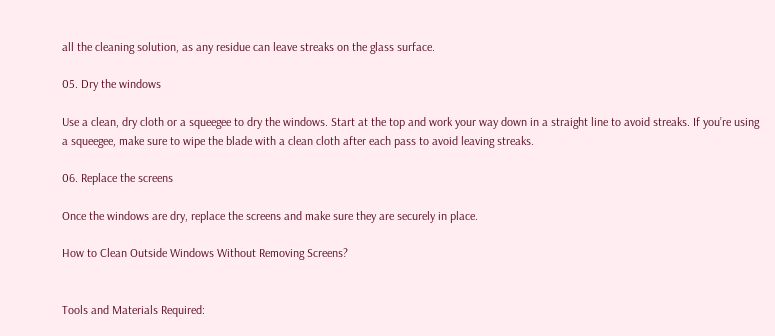all the cleaning solution, as any residue can leave streaks on the glass surface.

05. Dry the windows

Use a clean, dry cloth or a squeegee to dry the windows. Start at the top and work your way down in a straight line to avoid streaks. If you’re using a squeegee, make sure to wipe the blade with a clean cloth after each pass to avoid leaving streaks.

06. Replace the screens

Once the windows are dry, replace the screens and make sure they are securely in place.

How to Clean Outside Windows Without Removing Screens?


Tools and Materials Required: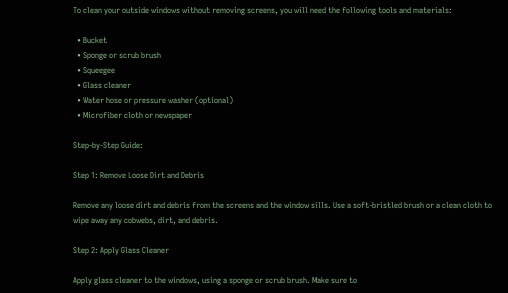To clean your outside windows without removing screens, you will need the following tools and materials:

  • Bucket
  • Sponge or scrub brush
  • Squeegee
  • Glass cleaner
  • Water hose or pressure washer (optional)
  • Microfiber cloth or newspaper

Step-by-Step Guide:

Step 1: Remove Loose Dirt and Debris

Remove any loose dirt and debris from the screens and the window sills. Use a soft-bristled brush or a clean cloth to wipe away any cobwebs, dirt, and debris.

Step 2: Apply Glass Cleaner

Apply glass cleaner to the windows, using a sponge or scrub brush. Make sure to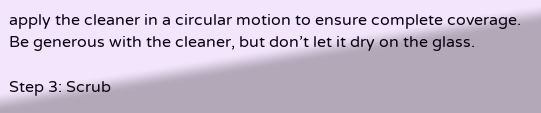apply the cleaner in a circular motion to ensure complete coverage. Be generous with the cleaner, but don’t let it dry on the glass.

Step 3: Scrub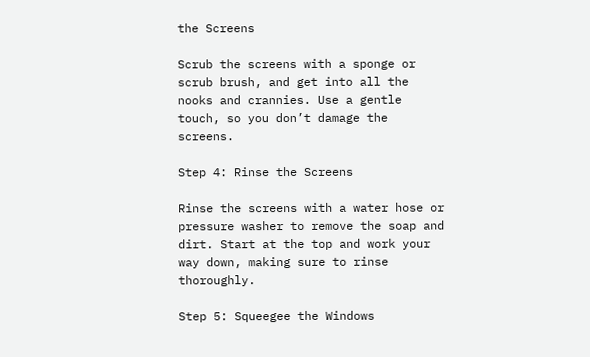the Screens

Scrub the screens with a sponge or scrub brush, and get into all the nooks and crannies. Use a gentle touch, so you don’t damage the screens.

Step 4: Rinse the Screens

Rinse the screens with a water hose or pressure washer to remove the soap and dirt. Start at the top and work your way down, making sure to rinse thoroughly.

Step 5: Squeegee the Windows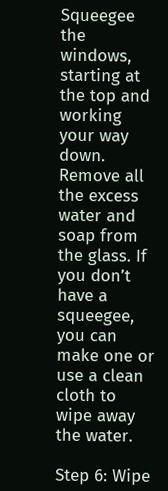Squeegee the windows, starting at the top and working your way down. Remove all the excess water and soap from the glass. If you don’t have a squeegee, you can make one or use a clean cloth to wipe away the water.

Step 6: Wipe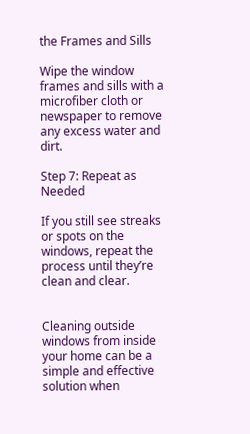the Frames and Sills

Wipe the window frames and sills with a microfiber cloth or newspaper to remove any excess water and dirt.

Step 7: Repeat as Needed

If you still see streaks or spots on the windows, repeat the process until they’re clean and clear.


Cleaning outside windows from inside your home can be a simple and effective solution when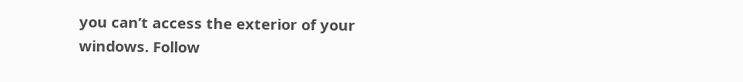you can’t access the exterior of your windows. Follow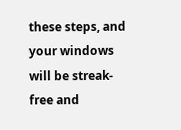these steps, and your windows will be streak-free and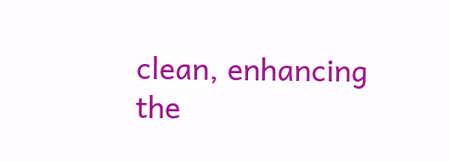clean, enhancing the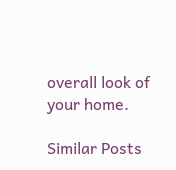overall look of your home.

Similar Posts